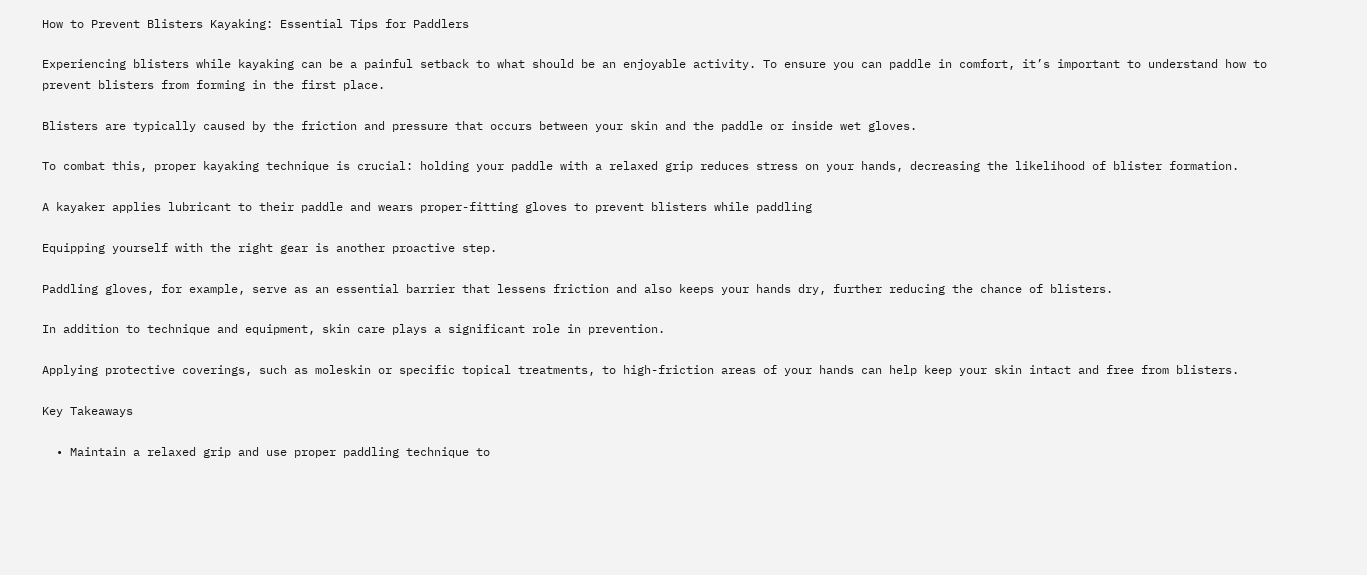How to Prevent Blisters Kayaking: Essential Tips for Paddlers

Experiencing blisters while kayaking can be a painful setback to what should be an enjoyable activity. To ensure you can paddle in comfort, it’s important to understand how to prevent blisters from forming in the first place.

Blisters are typically caused by the friction and pressure that occurs between your skin and the paddle or inside wet gloves.

To combat this, proper kayaking technique is crucial: holding your paddle with a relaxed grip reduces stress on your hands, decreasing the likelihood of blister formation.

A kayaker applies lubricant to their paddle and wears proper-fitting gloves to prevent blisters while paddling

Equipping yourself with the right gear is another proactive step.

Paddling gloves, for example, serve as an essential barrier that lessens friction and also keeps your hands dry, further reducing the chance of blisters.

In addition to technique and equipment, skin care plays a significant role in prevention.

Applying protective coverings, such as moleskin or specific topical treatments, to high-friction areas of your hands can help keep your skin intact and free from blisters.

Key Takeaways

  • Maintain a relaxed grip and use proper paddling technique to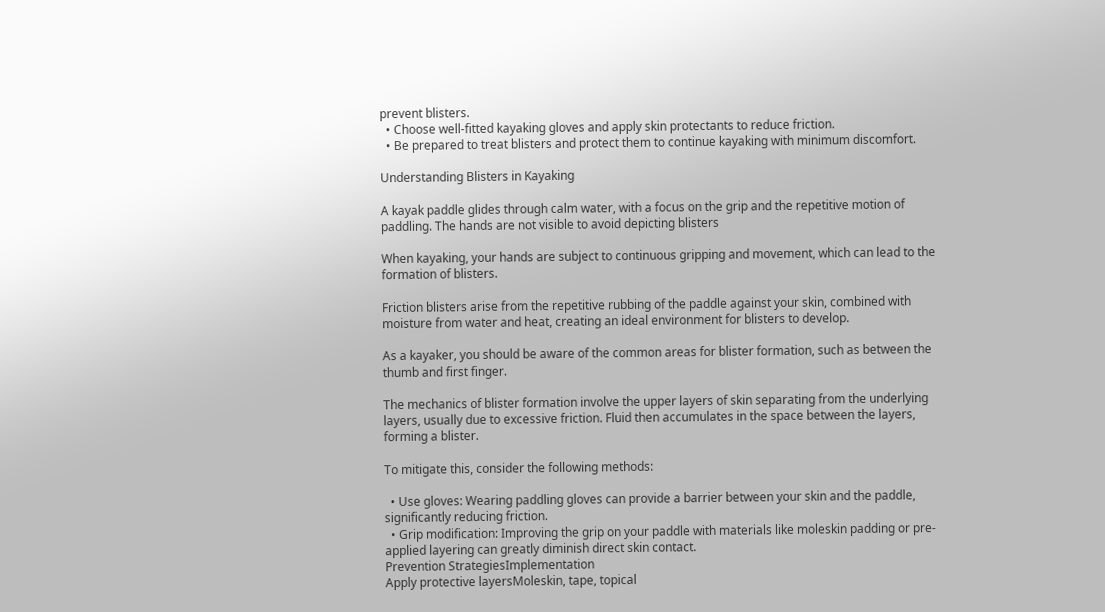prevent blisters.
  • Choose well-fitted kayaking gloves and apply skin protectants to reduce friction.
  • Be prepared to treat blisters and protect them to continue kayaking with minimum discomfort.

Understanding Blisters in Kayaking

A kayak paddle glides through calm water, with a focus on the grip and the repetitive motion of paddling. The hands are not visible to avoid depicting blisters

When kayaking, your hands are subject to continuous gripping and movement, which can lead to the formation of blisters.

Friction blisters arise from the repetitive rubbing of the paddle against your skin, combined with moisture from water and heat, creating an ideal environment for blisters to develop.

As a kayaker, you should be aware of the common areas for blister formation, such as between the thumb and first finger.

The mechanics of blister formation involve the upper layers of skin separating from the underlying layers, usually due to excessive friction. Fluid then accumulates in the space between the layers, forming a blister.

To mitigate this, consider the following methods:

  • Use gloves: Wearing paddling gloves can provide a barrier between your skin and the paddle, significantly reducing friction.
  • Grip modification: Improving the grip on your paddle with materials like moleskin padding or pre-applied layering can greatly diminish direct skin contact.
Prevention StrategiesImplementation
Apply protective layersMoleskin, tape, topical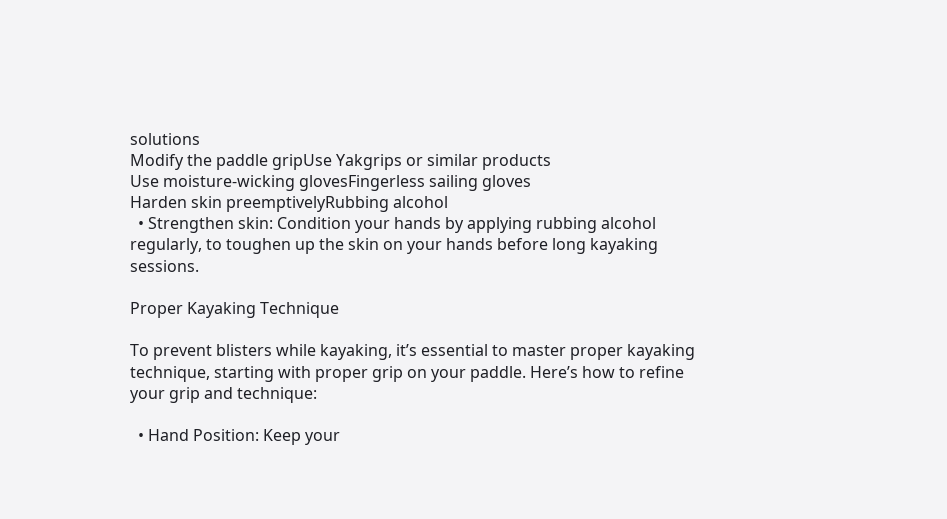solutions
Modify the paddle gripUse Yakgrips or similar products
Use moisture-wicking glovesFingerless sailing gloves
Harden skin preemptivelyRubbing alcohol
  • Strengthen skin: Condition your hands by applying rubbing alcohol regularly, to toughen up the skin on your hands before long kayaking sessions.

Proper Kayaking Technique

To prevent blisters while kayaking, it’s essential to master proper kayaking technique, starting with proper grip on your paddle. Here’s how to refine your grip and technique:

  • Hand Position: Keep your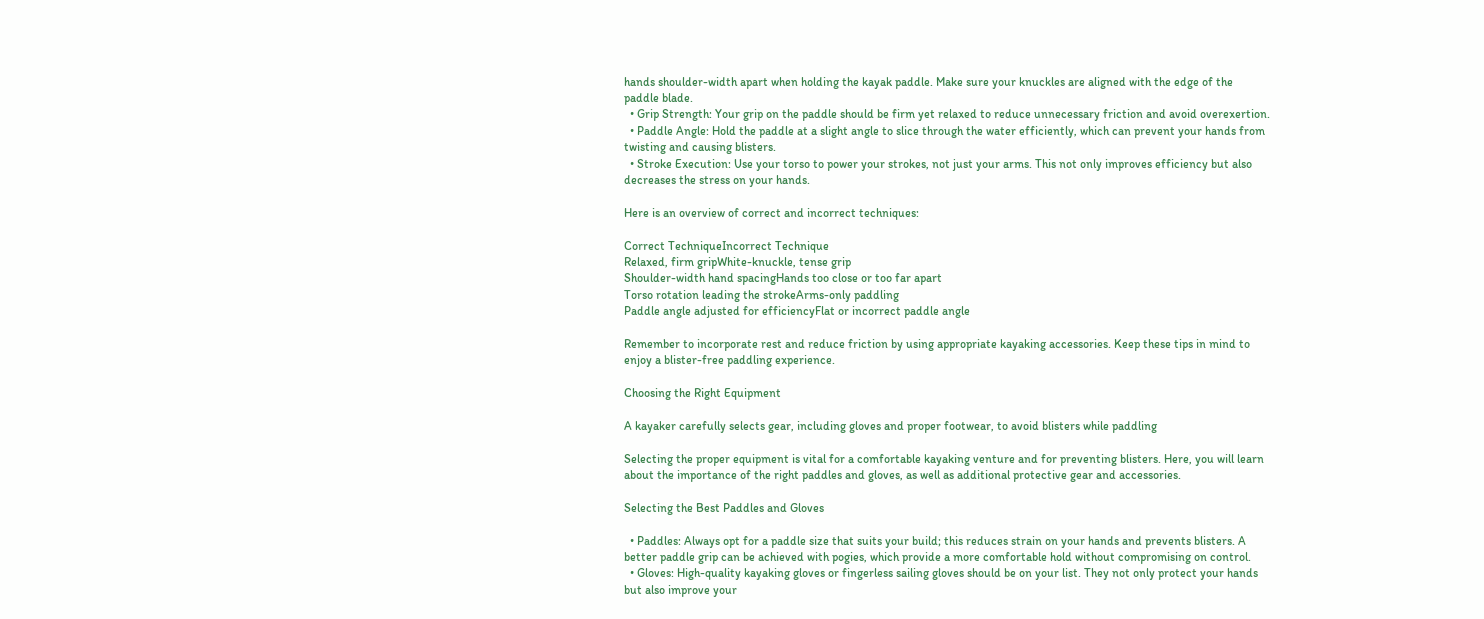hands shoulder-width apart when holding the kayak paddle. Make sure your knuckles are aligned with the edge of the paddle blade.
  • Grip Strength: Your grip on the paddle should be firm yet relaxed to reduce unnecessary friction and avoid overexertion.
  • Paddle Angle: Hold the paddle at a slight angle to slice through the water efficiently, which can prevent your hands from twisting and causing blisters.
  • Stroke Execution: Use your torso to power your strokes, not just your arms. This not only improves efficiency but also decreases the stress on your hands.

Here is an overview of correct and incorrect techniques:

Correct TechniqueIncorrect Technique
Relaxed, firm gripWhite-knuckle, tense grip
Shoulder-width hand spacingHands too close or too far apart
Torso rotation leading the strokeArms-only paddling
Paddle angle adjusted for efficiencyFlat or incorrect paddle angle

Remember to incorporate rest and reduce friction by using appropriate kayaking accessories. Keep these tips in mind to enjoy a blister-free paddling experience.

Choosing the Right Equipment

A kayaker carefully selects gear, including gloves and proper footwear, to avoid blisters while paddling

Selecting the proper equipment is vital for a comfortable kayaking venture and for preventing blisters. Here, you will learn about the importance of the right paddles and gloves, as well as additional protective gear and accessories.

Selecting the Best Paddles and Gloves

  • Paddles: Always opt for a paddle size that suits your build; this reduces strain on your hands and prevents blisters. A better paddle grip can be achieved with pogies, which provide a more comfortable hold without compromising on control.
  • Gloves: High-quality kayaking gloves or fingerless sailing gloves should be on your list. They not only protect your hands but also improve your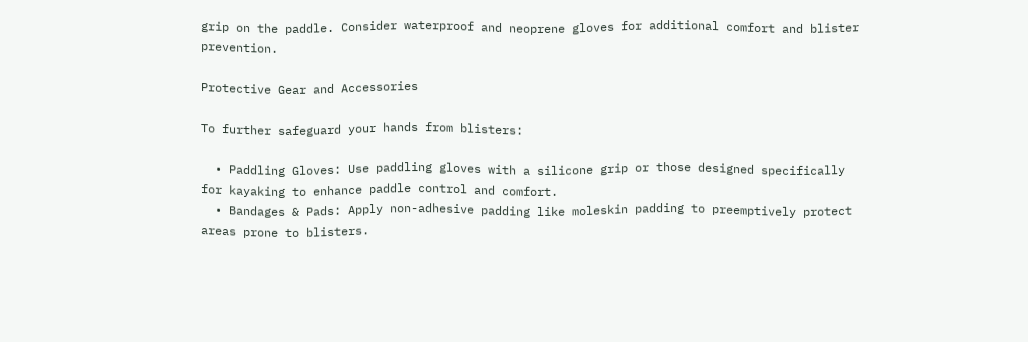grip on the paddle. Consider waterproof and neoprene gloves for additional comfort and blister prevention.

Protective Gear and Accessories

To further safeguard your hands from blisters:

  • Paddling Gloves: Use paddling gloves with a silicone grip or those designed specifically for kayaking to enhance paddle control and comfort.
  • Bandages & Pads: Apply non-adhesive padding like moleskin padding to preemptively protect areas prone to blisters.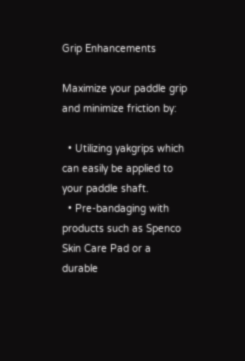Grip Enhancements

Maximize your paddle grip and minimize friction by:

  • Utilizing yakgrips which can easily be applied to your paddle shaft.
  • Pre-bandaging with products such as Spenco Skin Care Pad or a durable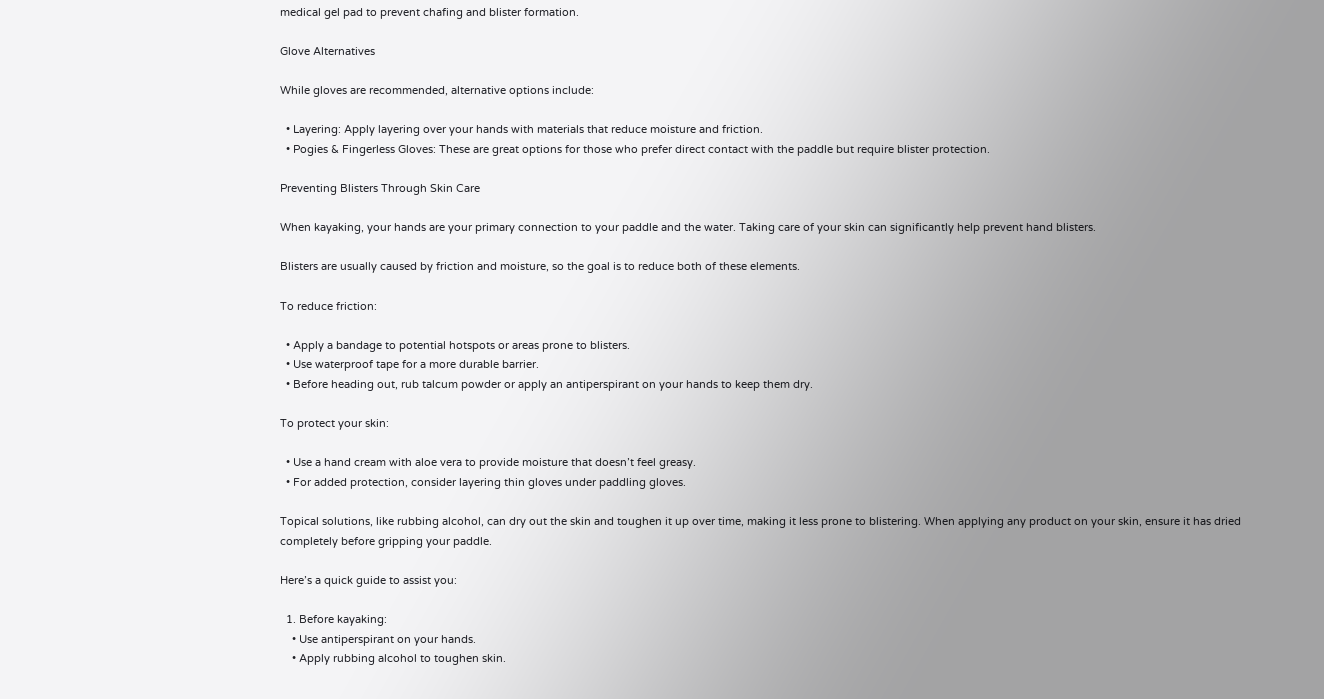medical gel pad to prevent chafing and blister formation.

Glove Alternatives

While gloves are recommended, alternative options include:

  • Layering: Apply layering over your hands with materials that reduce moisture and friction.
  • Pogies & Fingerless Gloves: These are great options for those who prefer direct contact with the paddle but require blister protection.

Preventing Blisters Through Skin Care

When kayaking, your hands are your primary connection to your paddle and the water. Taking care of your skin can significantly help prevent hand blisters.

Blisters are usually caused by friction and moisture, so the goal is to reduce both of these elements.

To reduce friction:

  • Apply a bandage to potential hotspots or areas prone to blisters.
  • Use waterproof tape for a more durable barrier.
  • Before heading out, rub talcum powder or apply an antiperspirant on your hands to keep them dry.

To protect your skin:

  • Use a hand cream with aloe vera to provide moisture that doesn’t feel greasy.
  • For added protection, consider layering thin gloves under paddling gloves.

Topical solutions, like rubbing alcohol, can dry out the skin and toughen it up over time, making it less prone to blistering. When applying any product on your skin, ensure it has dried completely before gripping your paddle.

Here’s a quick guide to assist you:

  1. Before kayaking:
    • Use antiperspirant on your hands.
    • Apply rubbing alcohol to toughen skin.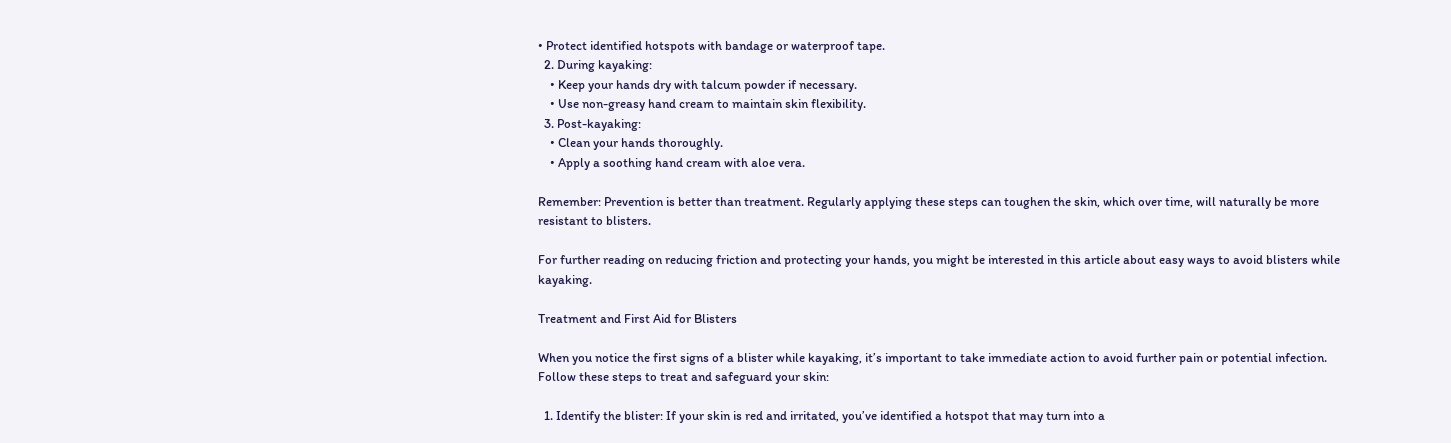• Protect identified hotspots with bandage or waterproof tape.
  2. During kayaking:
    • Keep your hands dry with talcum powder if necessary.
    • Use non-greasy hand cream to maintain skin flexibility.
  3. Post-kayaking:
    • Clean your hands thoroughly.
    • Apply a soothing hand cream with aloe vera.

Remember: Prevention is better than treatment. Regularly applying these steps can toughen the skin, which over time, will naturally be more resistant to blisters.

For further reading on reducing friction and protecting your hands, you might be interested in this article about easy ways to avoid blisters while kayaking.

Treatment and First Aid for Blisters

When you notice the first signs of a blister while kayaking, it’s important to take immediate action to avoid further pain or potential infection. Follow these steps to treat and safeguard your skin:

  1. Identify the blister: If your skin is red and irritated, you’ve identified a hotspot that may turn into a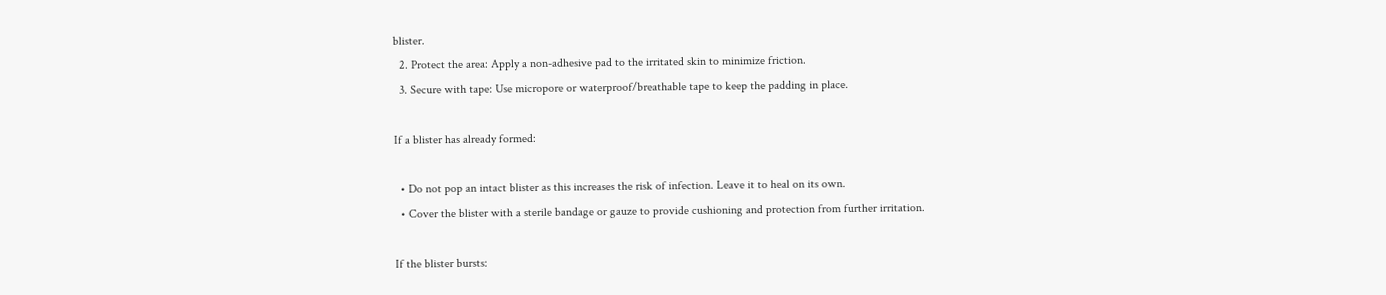blister.
  2. Protect the area: Apply a non-adhesive pad to the irritated skin to minimize friction.
  3. Secure with tape: Use micropore or waterproof/breathable tape to keep the padding in place.

If a blister has already formed:

  • Do not pop an intact blister as this increases the risk of infection. Leave it to heal on its own.
  • Cover the blister with a sterile bandage or gauze to provide cushioning and protection from further irritation.

If the blister bursts: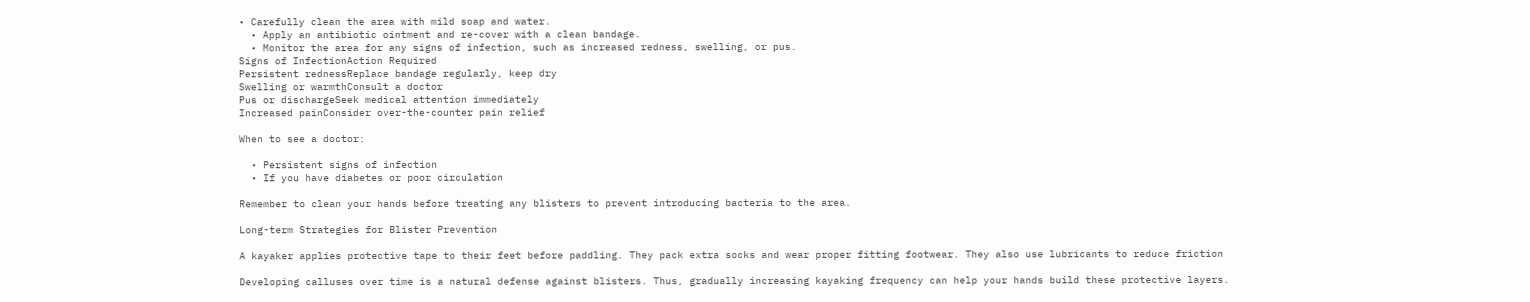• Carefully clean the area with mild soap and water.
  • Apply an antibiotic ointment and re-cover with a clean bandage.
  • Monitor the area for any signs of infection, such as increased redness, swelling, or pus.
Signs of InfectionAction Required
Persistent rednessReplace bandage regularly, keep dry
Swelling or warmthConsult a doctor
Pus or dischargeSeek medical attention immediately
Increased painConsider over-the-counter pain relief

When to see a doctor:

  • Persistent signs of infection
  • If you have diabetes or poor circulation

Remember to clean your hands before treating any blisters to prevent introducing bacteria to the area.

Long-term Strategies for Blister Prevention

A kayaker applies protective tape to their feet before paddling. They pack extra socks and wear proper fitting footwear. They also use lubricants to reduce friction

Developing calluses over time is a natural defense against blisters. Thus, gradually increasing kayaking frequency can help your hands build these protective layers.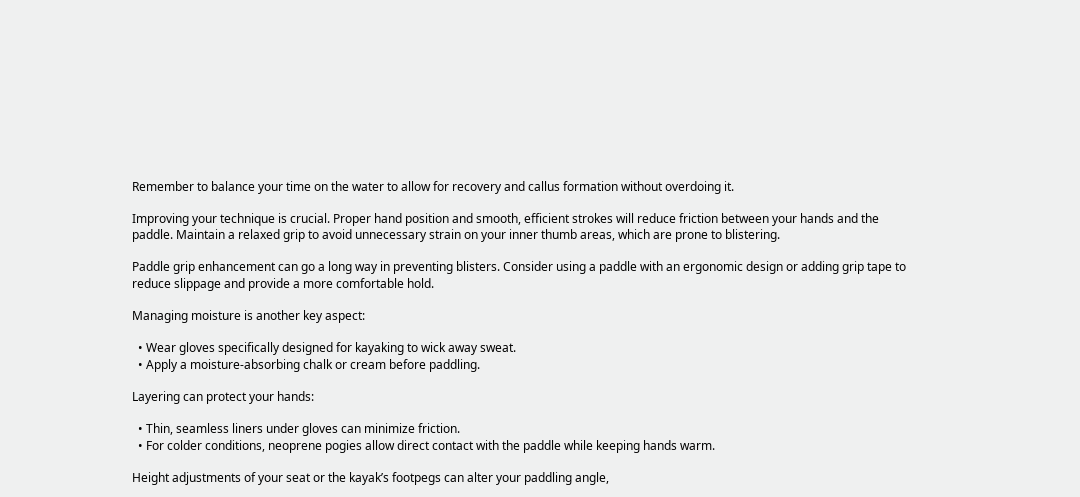Remember to balance your time on the water to allow for recovery and callus formation without overdoing it.

Improving your technique is crucial. Proper hand position and smooth, efficient strokes will reduce friction between your hands and the paddle. Maintain a relaxed grip to avoid unnecessary strain on your inner thumb areas, which are prone to blistering.

Paddle grip enhancement can go a long way in preventing blisters. Consider using a paddle with an ergonomic design or adding grip tape to reduce slippage and provide a more comfortable hold.

Managing moisture is another key aspect:

  • Wear gloves specifically designed for kayaking to wick away sweat.
  • Apply a moisture-absorbing chalk or cream before paddling.

Layering can protect your hands:

  • Thin, seamless liners under gloves can minimize friction.
  • For colder conditions, neoprene pogies allow direct contact with the paddle while keeping hands warm.

Height adjustments of your seat or the kayak’s footpegs can alter your paddling angle,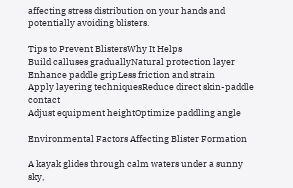affecting stress distribution on your hands and potentially avoiding blisters.

Tips to Prevent BlistersWhy It Helps
Build calluses graduallyNatural protection layer
Enhance paddle gripLess friction and strain
Apply layering techniquesReduce direct skin-paddle contact
Adjust equipment heightOptimize paddling angle

Environmental Factors Affecting Blister Formation

A kayak glides through calm waters under a sunny sky,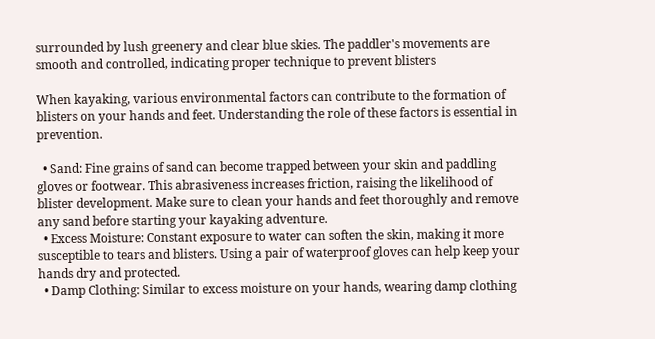surrounded by lush greenery and clear blue skies. The paddler's movements are smooth and controlled, indicating proper technique to prevent blisters

When kayaking, various environmental factors can contribute to the formation of blisters on your hands and feet. Understanding the role of these factors is essential in prevention.

  • Sand: Fine grains of sand can become trapped between your skin and paddling gloves or footwear. This abrasiveness increases friction, raising the likelihood of blister development. Make sure to clean your hands and feet thoroughly and remove any sand before starting your kayaking adventure.
  • Excess Moisture: Constant exposure to water can soften the skin, making it more susceptible to tears and blisters. Using a pair of waterproof gloves can help keep your hands dry and protected.
  • Damp Clothing: Similar to excess moisture on your hands, wearing damp clothing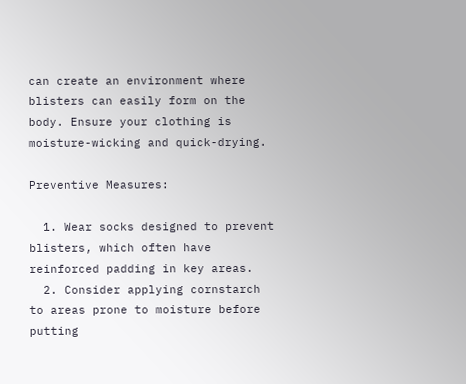can create an environment where blisters can easily form on the body. Ensure your clothing is moisture-wicking and quick-drying.

Preventive Measures:

  1. Wear socks designed to prevent blisters, which often have reinforced padding in key areas.
  2. Consider applying cornstarch to areas prone to moisture before putting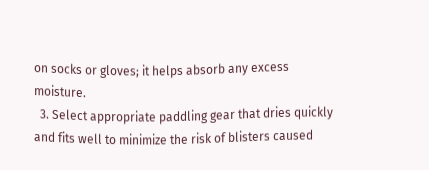on socks or gloves; it helps absorb any excess moisture.
  3. Select appropriate paddling gear that dries quickly and fits well to minimize the risk of blisters caused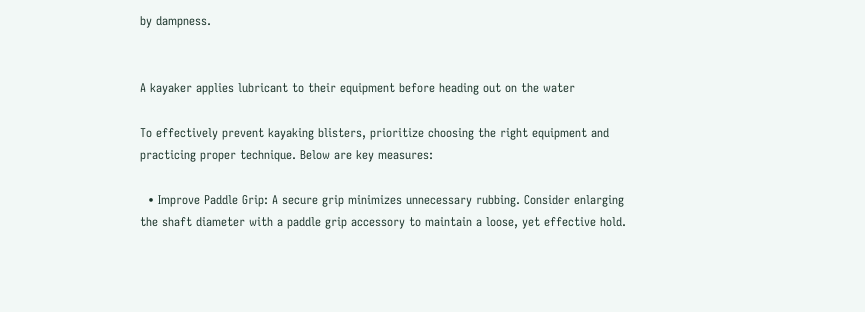by dampness.


A kayaker applies lubricant to their equipment before heading out on the water

To effectively prevent kayaking blisters, prioritize choosing the right equipment and practicing proper technique. Below are key measures:

  • Improve Paddle Grip: A secure grip minimizes unnecessary rubbing. Consider enlarging the shaft diameter with a paddle grip accessory to maintain a loose, yet effective hold.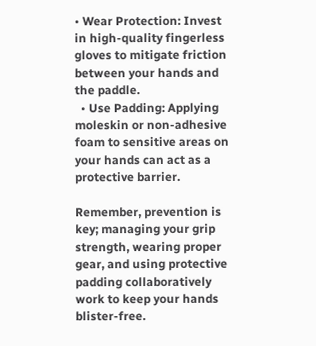• Wear Protection: Invest in high-quality fingerless gloves to mitigate friction between your hands and the paddle.
  • Use Padding: Applying moleskin or non-adhesive foam to sensitive areas on your hands can act as a protective barrier.

Remember, prevention is key; managing your grip strength, wearing proper gear, and using protective padding collaboratively work to keep your hands blister-free.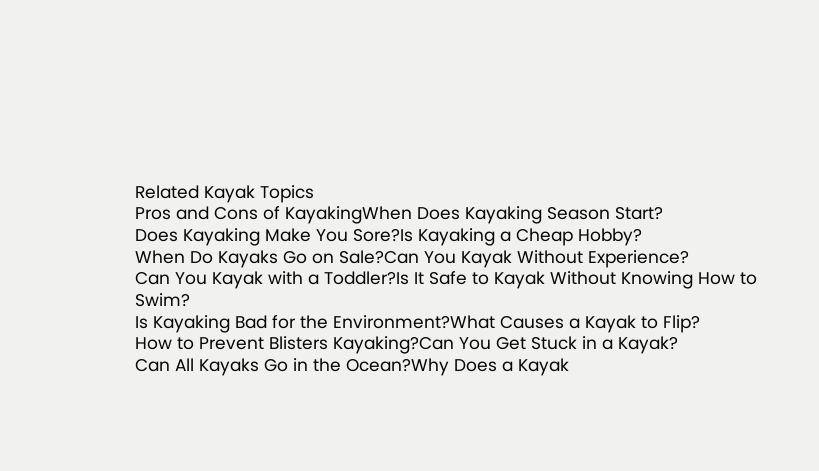Related Kayak Topics
Pros and Cons of KayakingWhen Does Kayaking Season Start?
Does Kayaking Make You Sore?Is Kayaking a Cheap Hobby?
When Do Kayaks Go on Sale?Can You Kayak Without Experience?
Can You Kayak with a Toddler?Is It Safe to Kayak Without Knowing How to Swim?
Is Kayaking Bad for the Environment?What Causes a Kayak to Flip?
How to Prevent Blisters Kayaking?Can You Get Stuck in a Kayak?
Can All Kayaks Go in the Ocean?Why Does a Kayak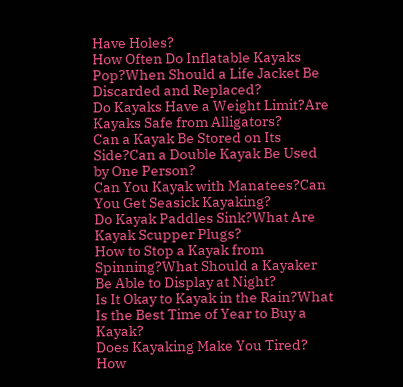Have Holes?
How Often Do Inflatable Kayaks Pop?When Should a Life Jacket Be Discarded and Replaced?
Do Kayaks Have a Weight Limit?Are Kayaks Safe from Alligators?
Can a Kayak Be Stored on Its Side?Can a Double Kayak Be Used by One Person?
Can You Kayak with Manatees?Can You Get Seasick Kayaking?
Do Kayak Paddles Sink?What Are Kayak Scupper Plugs?
How to Stop a Kayak from Spinning?What Should a Kayaker Be Able to Display at Night?
Is It Okay to Kayak in the Rain?What Is the Best Time of Year to Buy a Kayak?
Does Kayaking Make You Tired?
How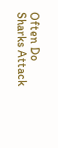Often Do Sharks Attack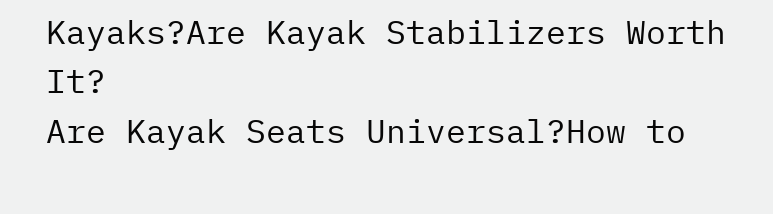Kayaks?Are Kayak Stabilizers Worth It?
Are Kayak Seats Universal?How to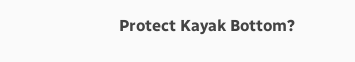Protect Kayak Bottom?